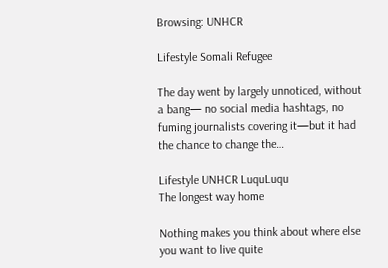Browsing: UNHCR

Lifestyle Somali Refugee

The day went by largely unnoticed, without a bang— no social media hashtags, no fuming journalists covering it—but it had the chance to change the…

Lifestyle UNHCR LuquLuqu
The longest way home

Nothing makes you think about where else you want to live quite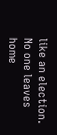like an election. No one leaves home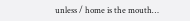unless / home is the mouth…